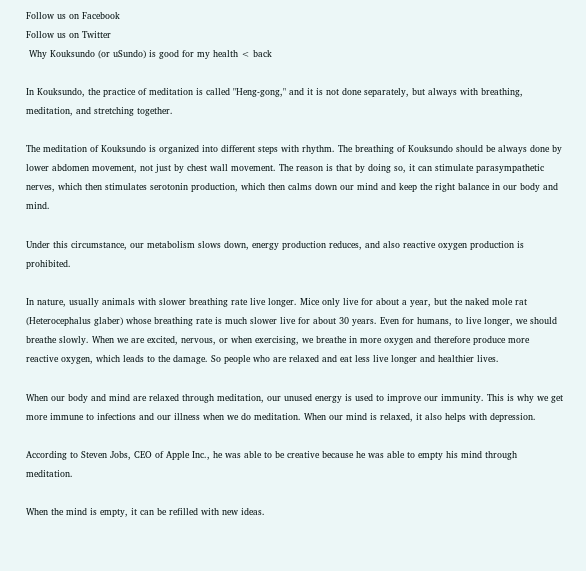Follow us on Facebook
Follow us on Twitter
 Why Kouksundo (or uSundo) is good for my health < back

In Kouksundo, the practice of meditation is called "Heng-gong," and it is not done separately, but always with breathing, meditation, and stretching together.

The meditation of Kouksundo is organized into different steps with rhythm. The breathing of Kouksundo should be always done by lower abdomen movement, not just by chest wall movement. The reason is that by doing so, it can stimulate parasympathetic nerves, which then stimulates serotonin production, which then calms down our mind and keep the right balance in our body and mind.

Under this circumstance, our metabolism slows down, energy production reduces, and also reactive oxygen production is prohibited.

In nature, usually animals with slower breathing rate live longer. Mice only live for about a year, but the naked mole rat (Heterocephalus glaber) whose breathing rate is much slower live for about 30 years. Even for humans, to live longer, we should breathe slowly. When we are excited, nervous, or when exercising, we breathe in more oxygen and therefore produce more reactive oxygen, which leads to the damage. So people who are relaxed and eat less live longer and healthier lives.

When our body and mind are relaxed through meditation, our unused energy is used to improve our immunity. This is why we get more immune to infections and our illness when we do meditation. When our mind is relaxed, it also helps with depression.

According to Steven Jobs, CEO of Apple Inc., he was able to be creative because he was able to empty his mind through meditation.

When the mind is empty, it can be refilled with new ideas.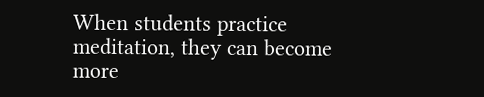When students practice meditation, they can become more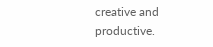creative and productive.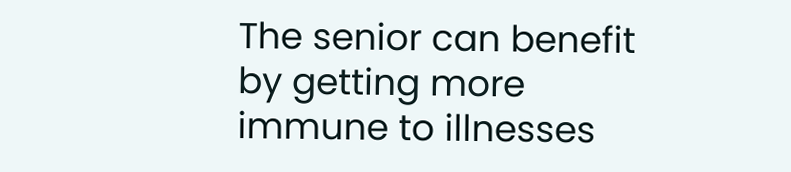The senior can benefit by getting more immune to illnesses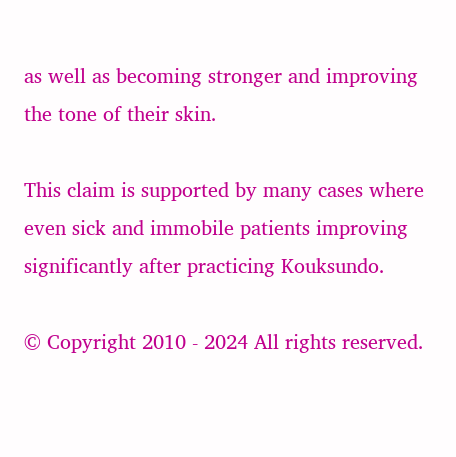as well as becoming stronger and improving the tone of their skin.

This claim is supported by many cases where even sick and immobile patients improving significantly after practicing Kouksundo.

© Copyright 2010 - 2024 All rights reserved.